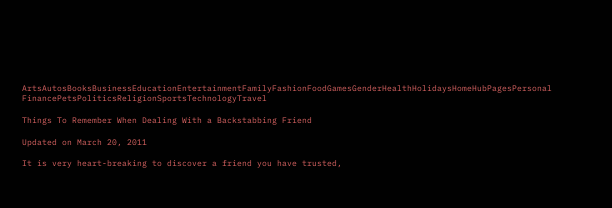ArtsAutosBooksBusinessEducationEntertainmentFamilyFashionFoodGamesGenderHealthHolidaysHomeHubPagesPersonal FinancePetsPoliticsReligionSportsTechnologyTravel

Things To Remember When Dealing With a Backstabbing Friend

Updated on March 20, 2011

It is very heart-breaking to discover a friend you have trusted,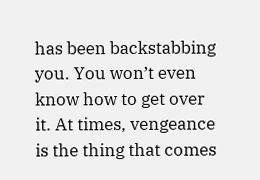has been backstabbing you. You won’t even know how to get over it. At times, vengeance is the thing that comes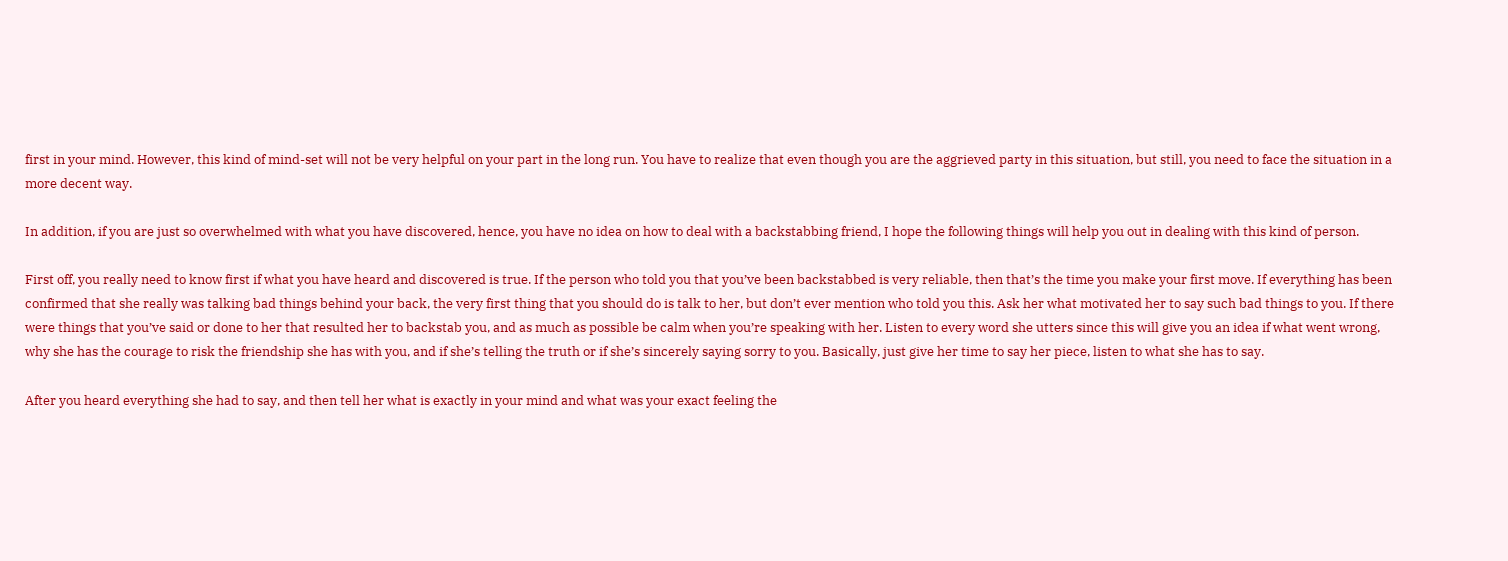first in your mind. However, this kind of mind-set will not be very helpful on your part in the long run. You have to realize that even though you are the aggrieved party in this situation, but still, you need to face the situation in a more decent way.

In addition, if you are just so overwhelmed with what you have discovered, hence, you have no idea on how to deal with a backstabbing friend, I hope the following things will help you out in dealing with this kind of person.

First off, you really need to know first if what you have heard and discovered is true. If the person who told you that you’ve been backstabbed is very reliable, then that’s the time you make your first move. If everything has been confirmed that she really was talking bad things behind your back, the very first thing that you should do is talk to her, but don’t ever mention who told you this. Ask her what motivated her to say such bad things to you. If there were things that you’ve said or done to her that resulted her to backstab you, and as much as possible be calm when you’re speaking with her. Listen to every word she utters since this will give you an idea if what went wrong, why she has the courage to risk the friendship she has with you, and if she’s telling the truth or if she’s sincerely saying sorry to you. Basically, just give her time to say her piece, listen to what she has to say.

After you heard everything she had to say, and then tell her what is exactly in your mind and what was your exact feeling the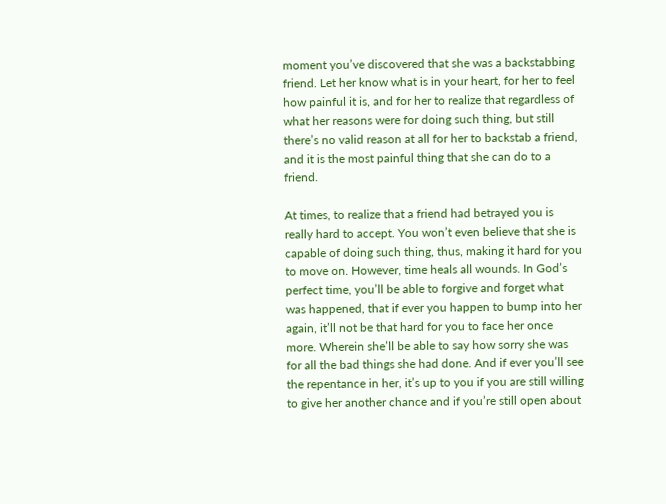moment you’ve discovered that she was a backstabbing friend. Let her know what is in your heart, for her to feel how painful it is, and for her to realize that regardless of what her reasons were for doing such thing, but still there’s no valid reason at all for her to backstab a friend, and it is the most painful thing that she can do to a friend.

At times, to realize that a friend had betrayed you is really hard to accept. You won’t even believe that she is capable of doing such thing, thus, making it hard for you to move on. However, time heals all wounds. In God’s perfect time, you’ll be able to forgive and forget what was happened, that if ever you happen to bump into her again, it’ll not be that hard for you to face her once more. Wherein she’ll be able to say how sorry she was for all the bad things she had done. And if ever you’ll see the repentance in her, it’s up to you if you are still willing to give her another chance and if you’re still open about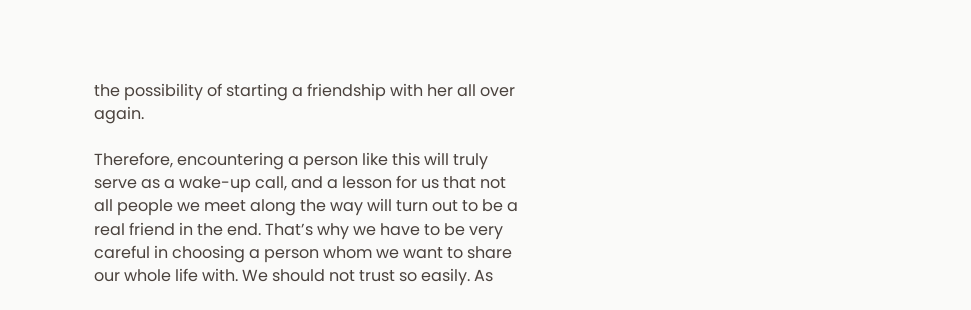the possibility of starting a friendship with her all over again.

Therefore, encountering a person like this will truly serve as a wake-up call, and a lesson for us that not all people we meet along the way will turn out to be a real friend in the end. That’s why we have to be very careful in choosing a person whom we want to share our whole life with. We should not trust so easily. As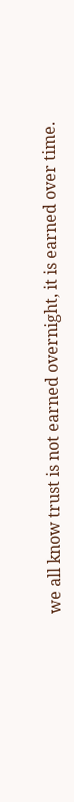we all know trust is not earned overnight, it is earned over time.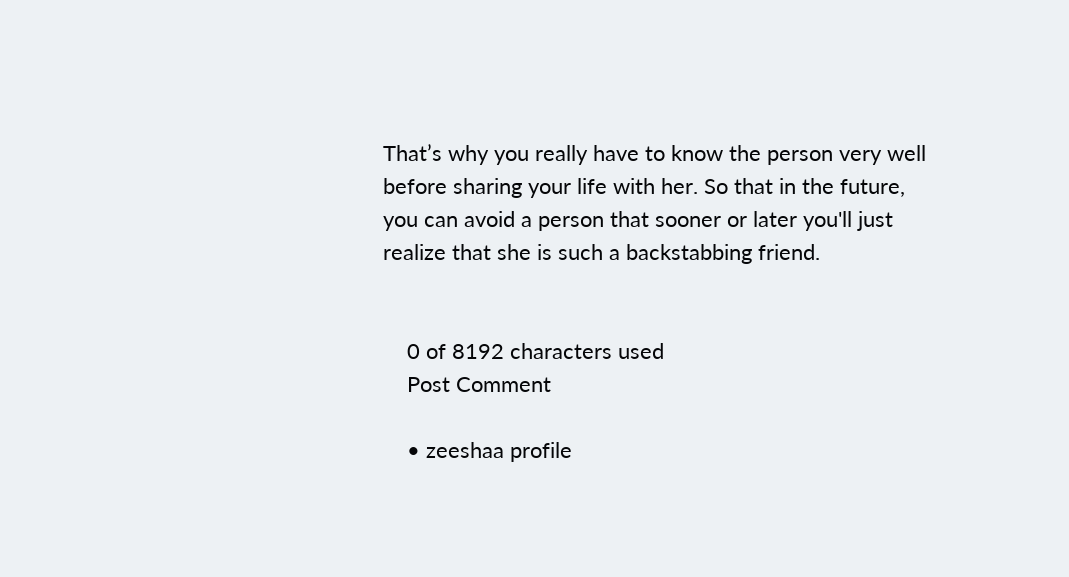That’s why you really have to know the person very well before sharing your life with her. So that in the future, you can avoid a person that sooner or later you'll just realize that she is such a backstabbing friend.


    0 of 8192 characters used
    Post Comment

    • zeeshaa profile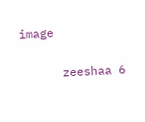image

      zeeshaa 6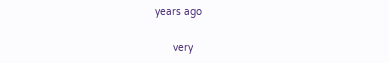years ago

      very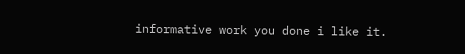informative work you done i like it.